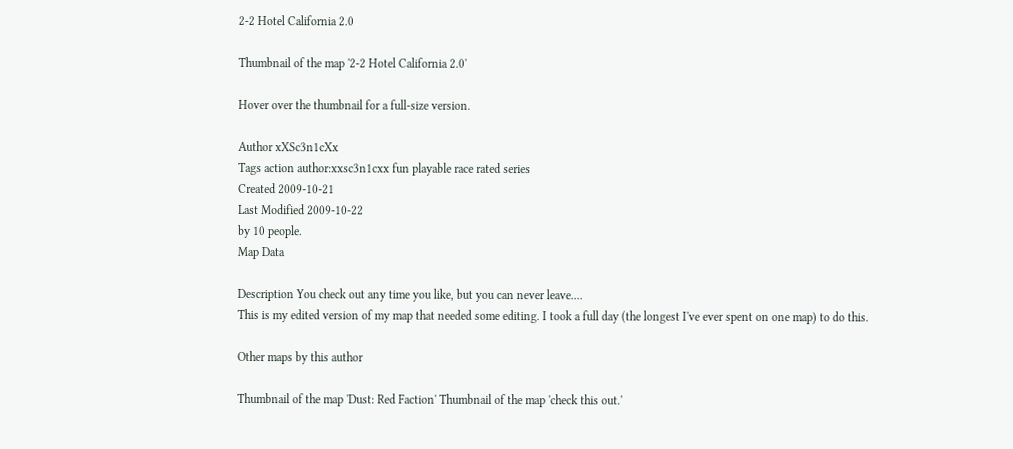2-2 Hotel California 2.0

Thumbnail of the map '2-2 Hotel California 2.0'

Hover over the thumbnail for a full-size version.

Author xXSc3n1cXx
Tags action author:xxsc3n1cxx fun playable race rated series
Created 2009-10-21
Last Modified 2009-10-22
by 10 people.
Map Data

Description You check out any time you like, but you can never leave....
This is my edited version of my map that needed some editing. I took a full day (the longest I've ever spent on one map) to do this.

Other maps by this author

Thumbnail of the map 'Dust: Red Faction' Thumbnail of the map 'check this out.'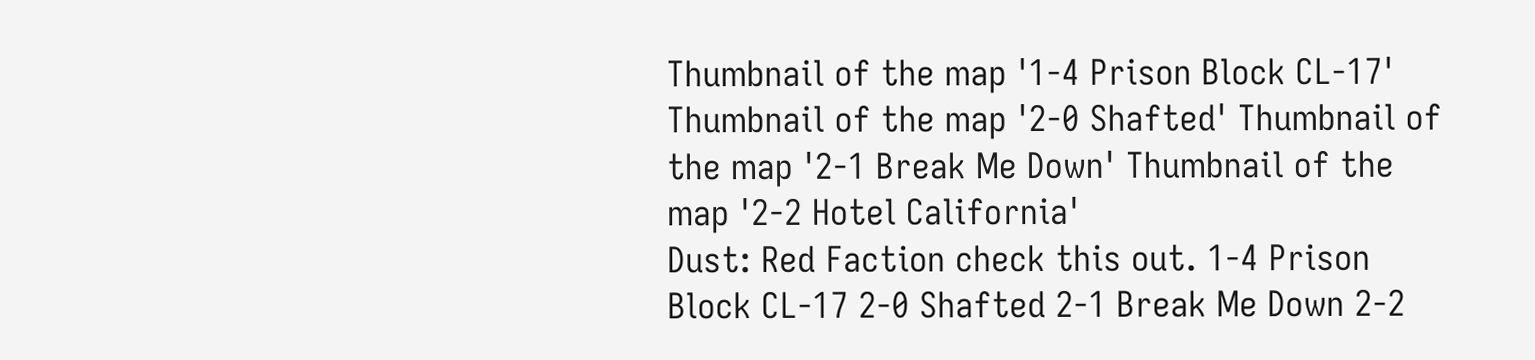Thumbnail of the map '1-4 Prison Block CL-17' Thumbnail of the map '2-0 Shafted' Thumbnail of the map '2-1 Break Me Down' Thumbnail of the map '2-2 Hotel California'
Dust: Red Faction check this out. 1-4 Prison Block CL-17 2-0 Shafted 2-1 Break Me Down 2-2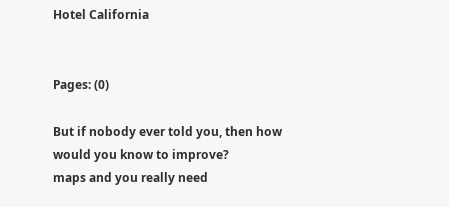Hotel California


Pages: (0)

But if nobody ever told you, then how would you know to improve?
maps and you really need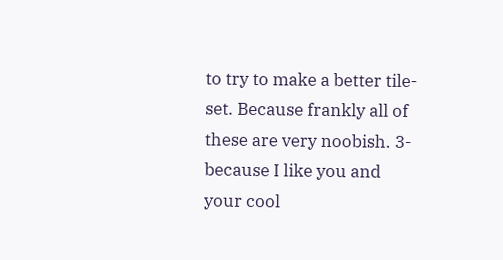to try to make a better tile-set. Because frankly all of these are very noobish. 3- because I like you and your cool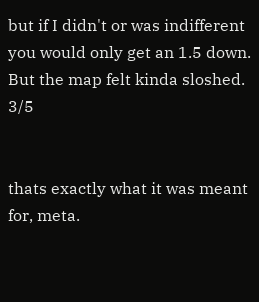but if I didn't or was indifferent you would only get an 1.5 down.
But the map felt kinda sloshed. 3/5


thats exactly what it was meant for, meta.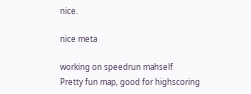nice.

nice meta

working on speedrun mahself
Pretty fun map, good for highscoring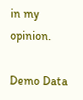in my opinion.

Demo Data